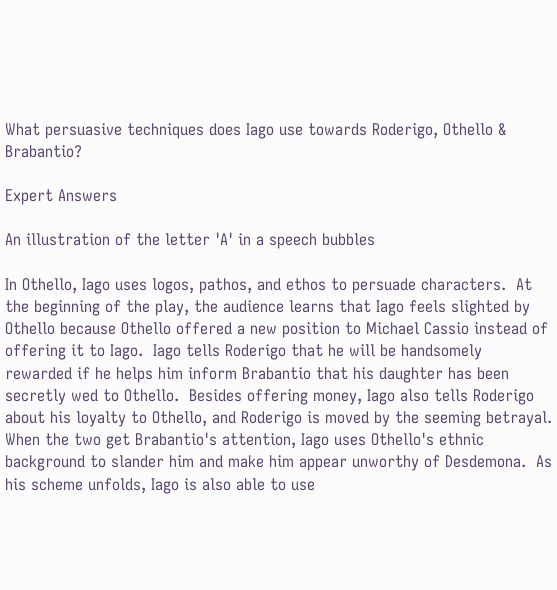What persuasive techniques does Iago use towards Roderigo, Othello & Brabantio?

Expert Answers

An illustration of the letter 'A' in a speech bubbles

In Othello, Iago uses logos, pathos, and ethos to persuade characters.  At the beginning of the play, the audience learns that Iago feels slighted by Othello because Othello offered a new position to Michael Cassio instead of offering it to Iago.  Iago tells Roderigo that he will be handsomely rewarded if he helps him inform Brabantio that his daughter has been secretly wed to Othello.  Besides offering money, Iago also tells Roderigo about his loyalty to Othello, and Roderigo is moved by the seeming betrayal.  When the two get Brabantio's attention, Iago uses Othello's ethnic background to slander him and make him appear unworthy of Desdemona.  As his scheme unfolds, Iago is also able to use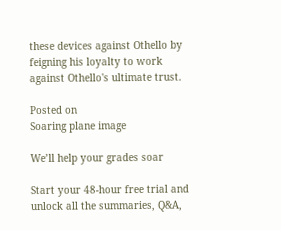these devices against Othello by feigning his loyalty to work against Othello's ultimate trust.

Posted on
Soaring plane image

We’ll help your grades soar

Start your 48-hour free trial and unlock all the summaries, Q&A,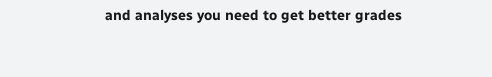and analyses you need to get better grades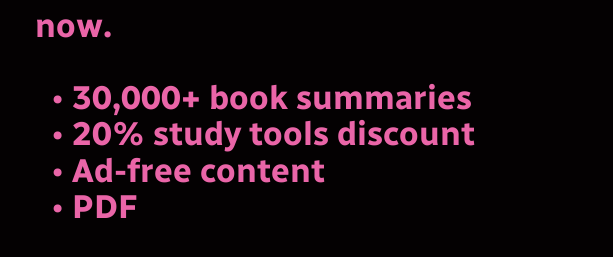now.

  • 30,000+ book summaries
  • 20% study tools discount
  • Ad-free content
  • PDF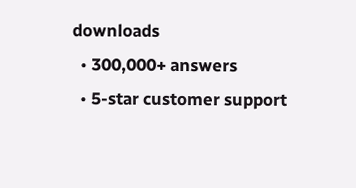downloads
  • 300,000+ answers
  • 5-star customer support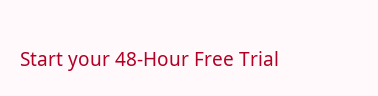Start your 48-Hour Free Trial